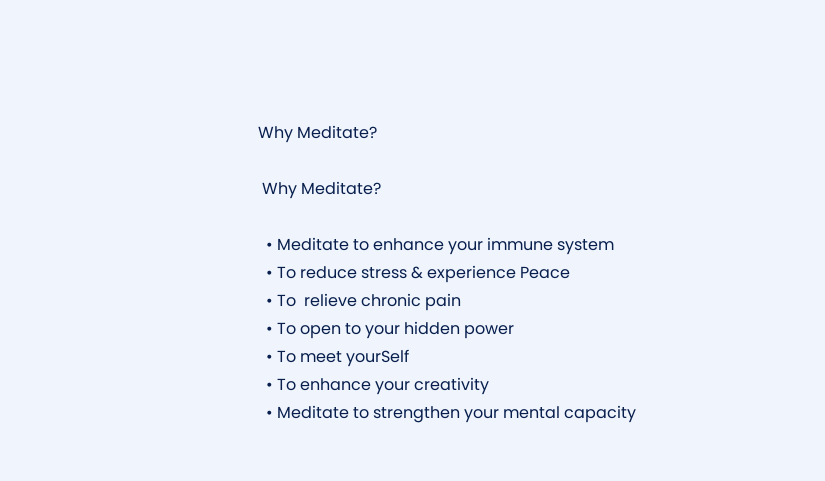Why Meditate?

 Why Meditate?

  • Meditate to enhance your immune system
  • To reduce stress & experience Peace
  • To  relieve chronic pain
  • To open to your hidden power
  • To meet yourSelf
  • To enhance your creativity
  • Meditate to strengthen your mental capacity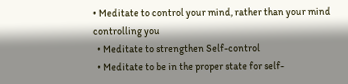• Meditate to control your mind, rather than your mind controlling you
  • Meditate to strengthen Self-control
  • Meditate to be in the proper state for self-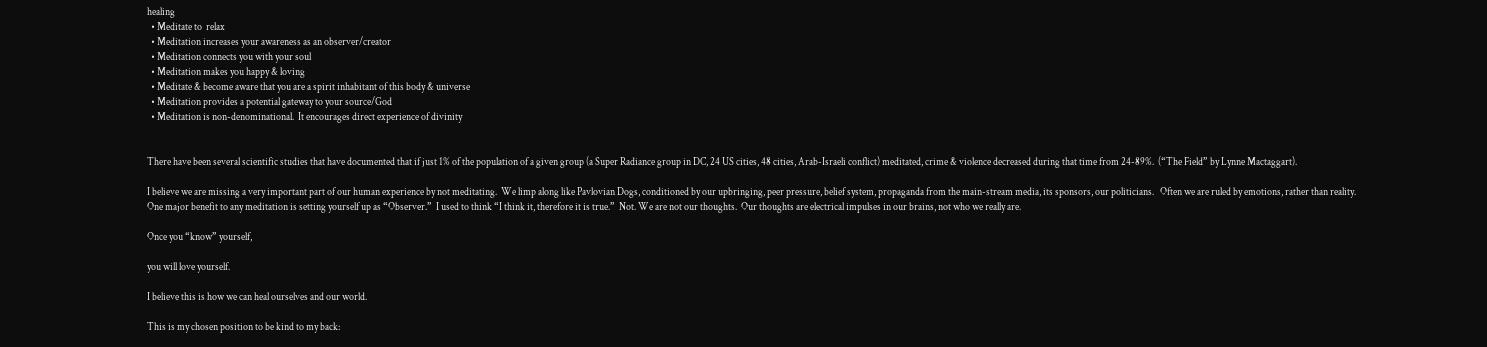healing
  • Meditate to  relax
  • Meditation increases your awareness as an observer/creator
  • Meditation connects you with your soul
  • Meditation makes you happy & loving
  • Meditate & become aware that you are a spirit inhabitant of this body & universe
  • Meditation provides a potential gateway to your source/God
  • Meditation is non-denominational.  It encourages direct experience of divinity


There have been several scientific studies that have documented that if just 1% of the population of a given group (a Super Radiance group in DC, 24 US cities, 48 cities, Arab-Israeli conflict) meditated, crime & violence decreased during that time from 24-89%.  (“The Field” by Lynne Mactaggart).

I believe we are missing a very important part of our human experience by not meditating.  We limp along like Pavlovian Dogs, conditioned by our upbringing, peer pressure, belief system, propaganda from the main-stream media, its sponsors, our politicians.   Often we are ruled by emotions, rather than reality.  One major benefit to any meditation is setting yourself up as “Observer.”  I used to think “I think it, therefore it is true.”  Not. We are not our thoughts.  Our thoughts are electrical impulses in our brains, not who we really are.

Once you “know” yourself,

you will love yourself.

I believe this is how we can heal ourselves and our world.

This is my chosen position to be kind to my back: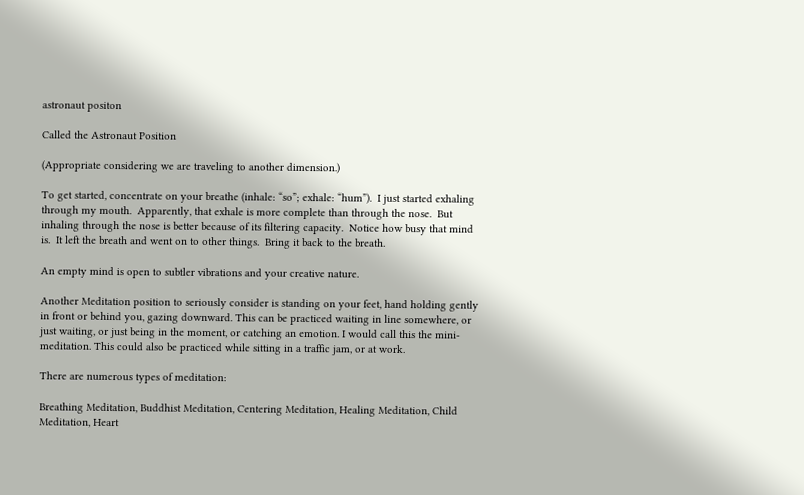astronaut positon

Called the Astronaut Position

(Appropriate considering we are traveling to another dimension.)

To get started, concentrate on your breathe (inhale: “so”; exhale: “hum”).  I just started exhaling through my mouth.  Apparently, that exhale is more complete than through the nose.  But inhaling through the nose is better because of its filtering capacity.  Notice how busy that mind is.  It left the breath and went on to other things.  Bring it back to the breath.

An empty mind is open to subtler vibrations and your creative nature.

Another Meditation position to seriously consider is standing on your feet, hand holding gently in front or behind you, gazing downward. This can be practiced waiting in line somewhere, or just waiting, or just being in the moment, or catching an emotion. I would call this the mini-meditation. This could also be practiced while sitting in a traffic jam, or at work.

There are numerous types of meditation:

Breathing Meditation, Buddhist Meditation, Centering Meditation, Healing Meditation, Child Meditation, Heart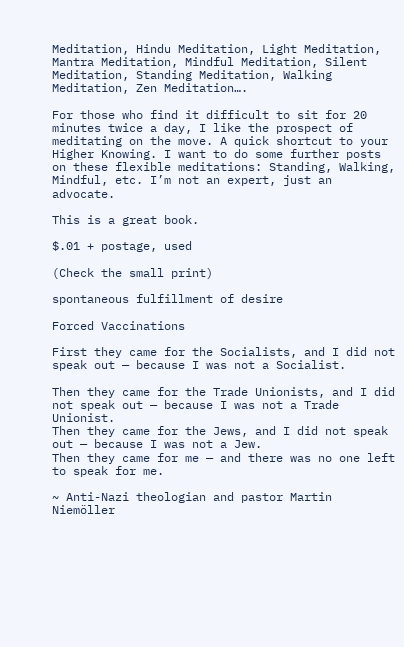Meditation, Hindu Meditation, Light Meditation, Mantra Meditation, Mindful Meditation, Silent Meditation, Standing Meditation, Walking Meditation, Zen Meditation….

For those who find it difficult to sit for 20 minutes twice a day, I like the prospect of meditating on the move. A quick shortcut to your Higher Knowing. I want to do some further posts on these flexible meditations: Standing, Walking, Mindful, etc. I’m not an expert, just an advocate.

This is a great book.

$.01 + postage, used

(Check the small print)

spontaneous fulfillment of desire

Forced Vaccinations

First they came for the Socialists, and I did not speak out — because I was not a Socialist.

Then they came for the Trade Unionists, and I did not speak out — because I was not a Trade Unionist.
Then they came for the Jews, and I did not speak out — because I was not a Jew.
Then they came for me — and there was no one left to speak for me.

~ Anti-Nazi theologian and pastor Martin Niemöller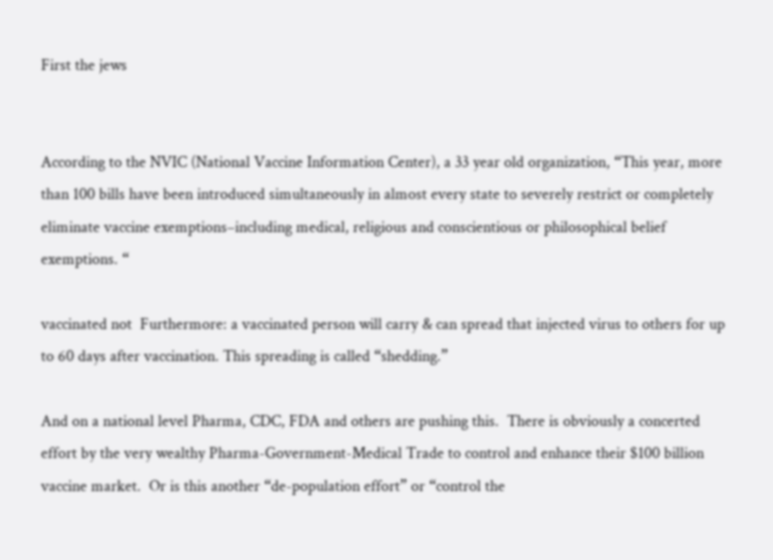First the jews


According to the NVIC (National Vaccine Information Center), a 33 year old organization, “This year, more than 100 bills have been introduced simultaneously in almost every state to severely restrict or completely eliminate vaccine exemptions–including medical, religious and conscientious or philosophical belief exemptions. “

vaccinated not  Furthermore: a vaccinated person will carry & can spread that injected virus to others for up to 60 days after vaccination. This spreading is called “shedding.”

And on a national level Pharma, CDC, FDA and others are pushing this.  There is obviously a concerted effort by the very wealthy Pharma-Government-Medical Trade to control and enhance their $100 billion vaccine market.  Or is this another “de-population effort” or “control the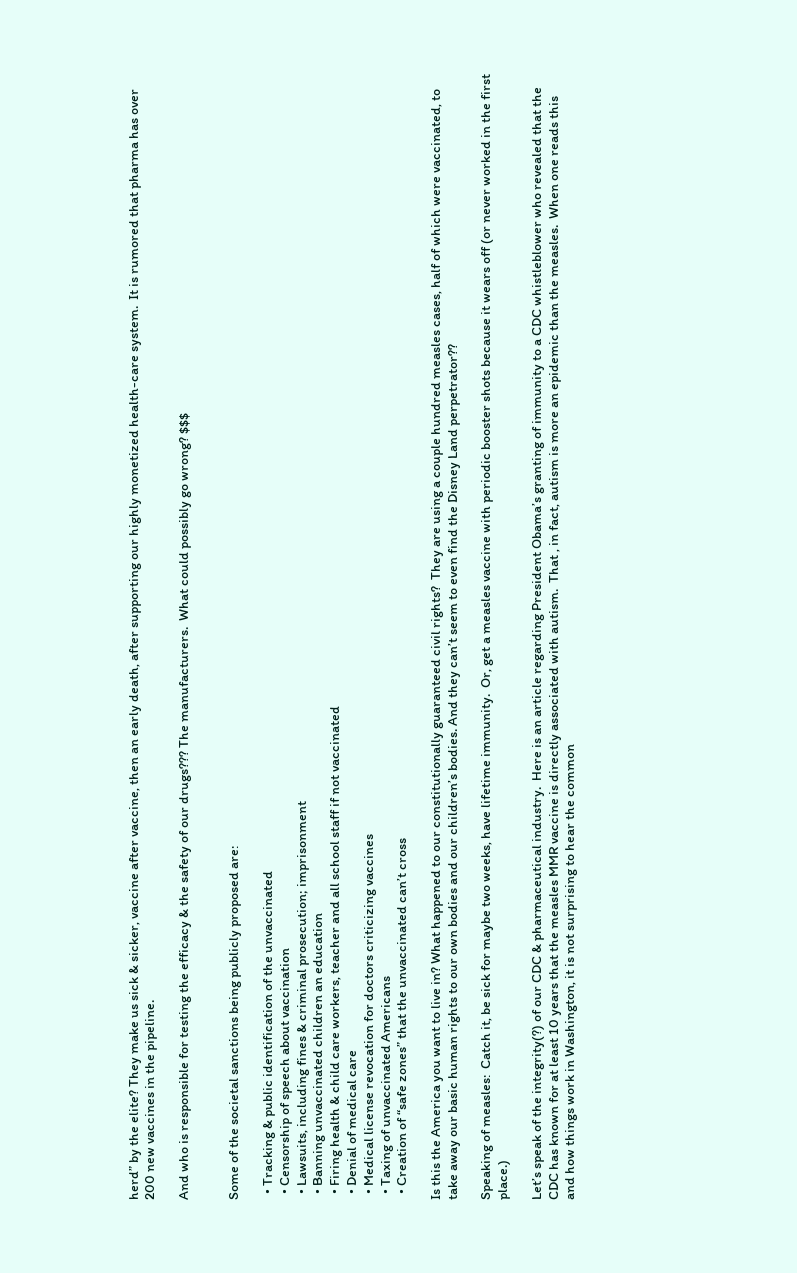herd” by the elite? They make us sick & sicker, vaccine after vaccine, then an early death, after supporting our highly monetized health-care system.  It is rumored that pharma has over 200 new vaccines in the pipeline.

And who is responsible for testing the efficacy & the safety of our drugs??? The manufacturers.  What could possibly go wrong? $$$


Some of the societal sanctions being publicly proposed are:

  • Tracking & public identification of the unvaccinated
  • Censorship of speech about vaccination
  • Lawsuits, including fines & criminal prosecution; imprisonment
  • Banning unvaccinated children an education
  • Firing health & child care workers, teacher and all school staff if not vaccinated
  • Denial of medical care
  • Medical license revocation for doctors criticizing vaccines
  • Taxing of unvaccinated Americans
  • Creation of “safe zones” that the unvaccinated can’t cross

Is this the America you want to live in? What happened to our constitutionally guaranteed civil rights?  They are using a couple hundred measles cases, half of which were vaccinated, to take away our basic human rights to our own bodies and our children’s bodies. And they can’t seem to even find the Disney Land perpetrator??

Speaking of measles:  Catch it, be sick for maybe two weeks, have lifetime immunity.  Or, get a measles vaccine with periodic booster shots because it wears off (or never worked in the first place.)

Let’s speak of the integrity(?) of our CDC & pharmaceutical industry.  Here is an article regarding President Obama’s granting of immunity to a CDC whistleblower who revealed that the CDC has known for at least 10 years that the measles MMR vaccine is directly associated with autism.  That , in fact, autism is more an epidemic than the measles.  When one reads this and how things work in Washington, it is not surprising to hear the common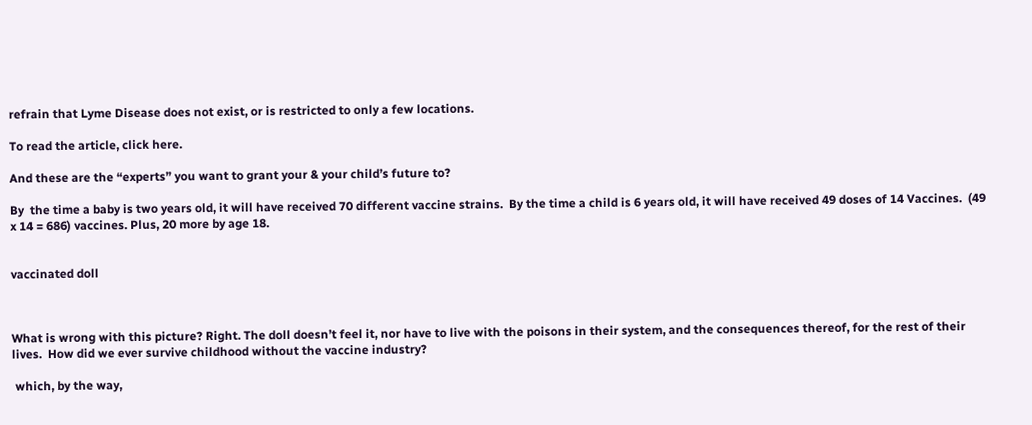refrain that Lyme Disease does not exist, or is restricted to only a few locations.

To read the article, click here.

And these are the “experts” you want to grant your & your child’s future to?

By  the time a baby is two years old, it will have received 70 different vaccine strains.  By the time a child is 6 years old, it will have received 49 doses of 14 Vaccines.  (49 x 14 = 686) vaccines. Plus, 20 more by age 18.


vaccinated doll



What is wrong with this picture? Right. The doll doesn’t feel it, nor have to live with the poisons in their system, and the consequences thereof, for the rest of their lives.  How did we ever survive childhood without the vaccine industry?

 which, by the way,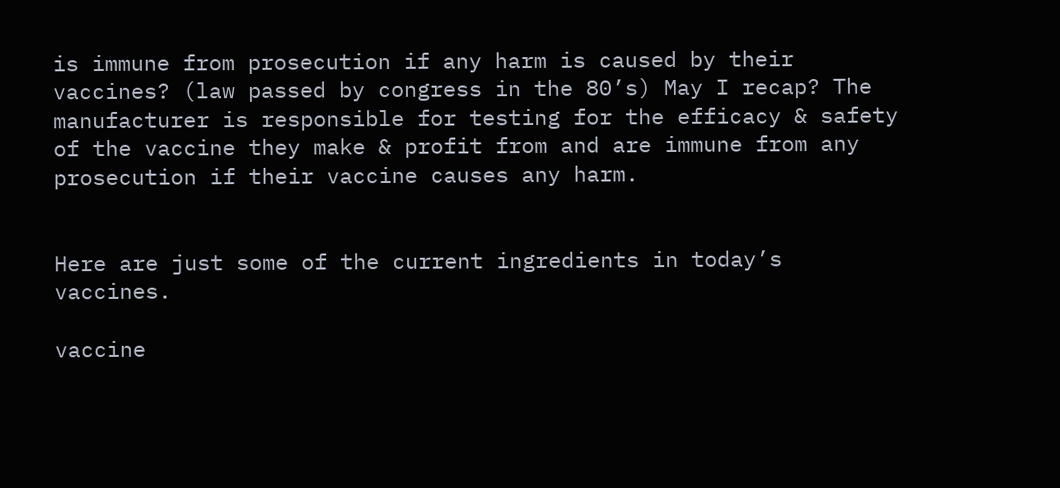is immune from prosecution if any harm is caused by their vaccines? (law passed by congress in the 80’s) May I recap? The manufacturer is responsible for testing for the efficacy & safety of the vaccine they make & profit from and are immune from any prosecution if their vaccine causes any harm.


Here are just some of the current ingredients in today’s vaccines.

vaccine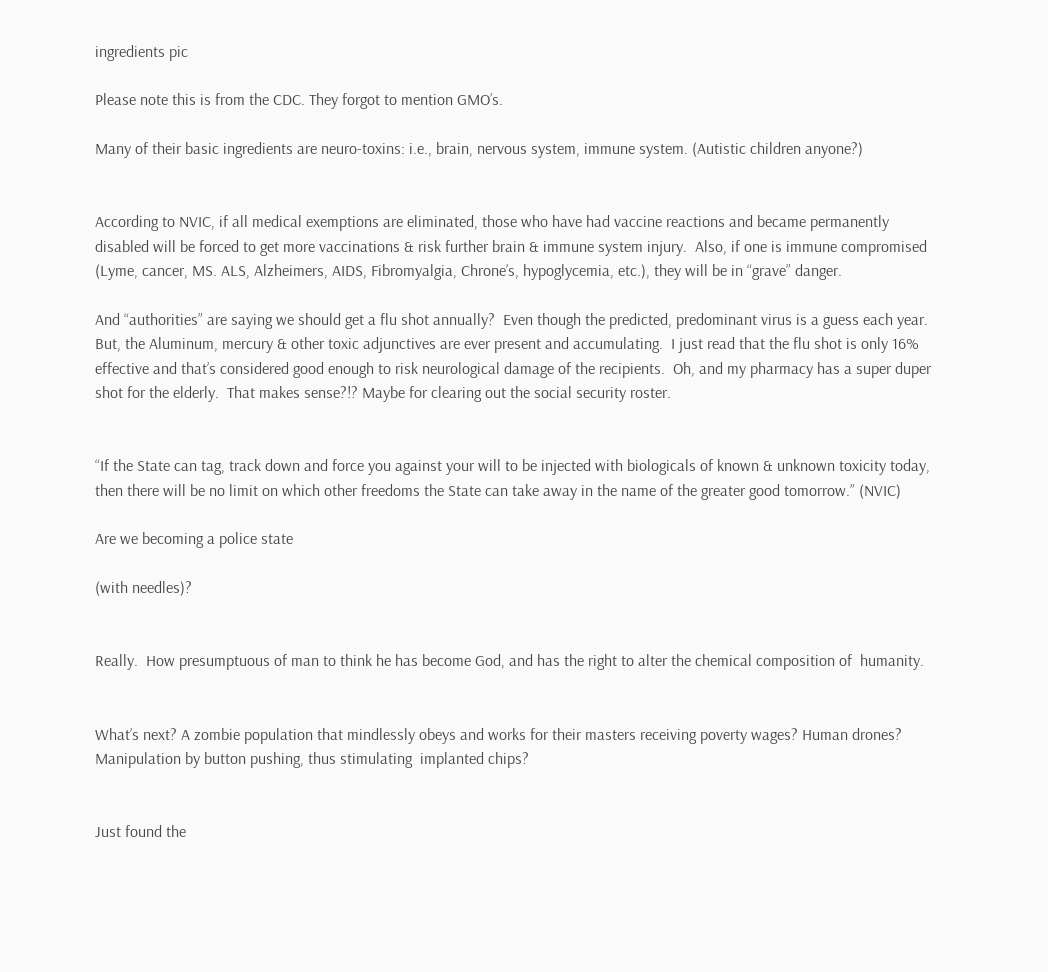ingredients pic

Please note this is from the CDC. They forgot to mention GMO’s.

Many of their basic ingredients are neuro-toxins: i.e., brain, nervous system, immune system. (Autistic children anyone?)


According to NVIC, if all medical exemptions are eliminated, those who have had vaccine reactions and became permanently disabled will be forced to get more vaccinations & risk further brain & immune system injury.  Also, if one is immune compromised (Lyme, cancer, MS. ALS, Alzheimers, AIDS, Fibromyalgia, Chrone’s, hypoglycemia, etc.), they will be in “grave” danger.

And “authorities” are saying we should get a flu shot annually?  Even though the predicted, predominant virus is a guess each year.  But, the Aluminum, mercury & other toxic adjunctives are ever present and accumulating.  I just read that the flu shot is only 16% effective and that’s considered good enough to risk neurological damage of the recipients.  Oh, and my pharmacy has a super duper shot for the elderly.  That makes sense?!? Maybe for clearing out the social security roster.


“If the State can tag, track down and force you against your will to be injected with biologicals of known & unknown toxicity today, then there will be no limit on which other freedoms the State can take away in the name of the greater good tomorrow.” (NVIC)

Are we becoming a police state

(with needles)?


Really.  How presumptuous of man to think he has become God, and has the right to alter the chemical composition of  humanity.


What’s next? A zombie population that mindlessly obeys and works for their masters receiving poverty wages? Human drones? Manipulation by button pushing, thus stimulating  implanted chips?


Just found the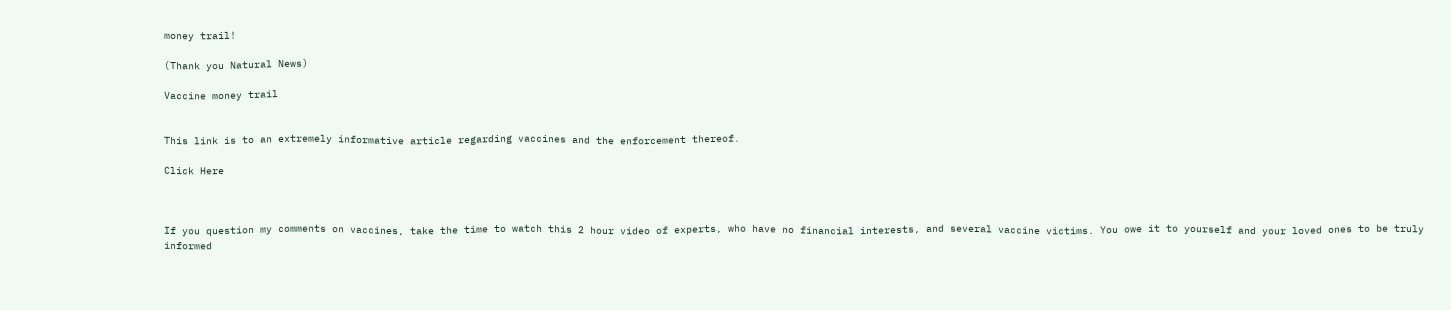money trail!

(Thank you Natural News)

Vaccine money trail


This link is to an extremely informative article regarding vaccines and the enforcement thereof.

Click Here



If you question my comments on vaccines, take the time to watch this 2 hour video of experts, who have no financial interests, and several vaccine victims. You owe it to yourself and your loved ones to be truly informed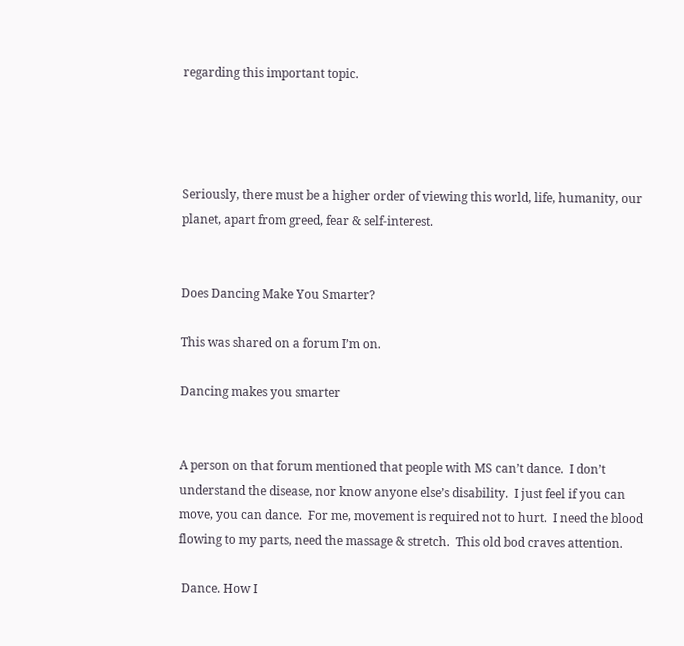regarding this important topic.




Seriously, there must be a higher order of viewing this world, life, humanity, our planet, apart from greed, fear & self-interest.


Does Dancing Make You Smarter?

This was shared on a forum I’m on.

Dancing makes you smarter


A person on that forum mentioned that people with MS can’t dance.  I don’t understand the disease, nor know anyone else’s disability.  I just feel if you can move, you can dance.  For me, movement is required not to hurt.  I need the blood flowing to my parts, need the massage & stretch.  This old bod craves attention.

 Dance. How I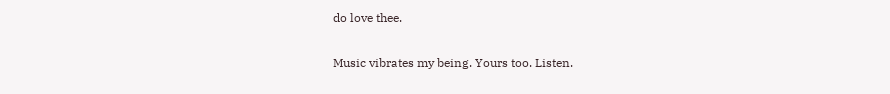do love thee.

Music vibrates my being. Yours too. Listen.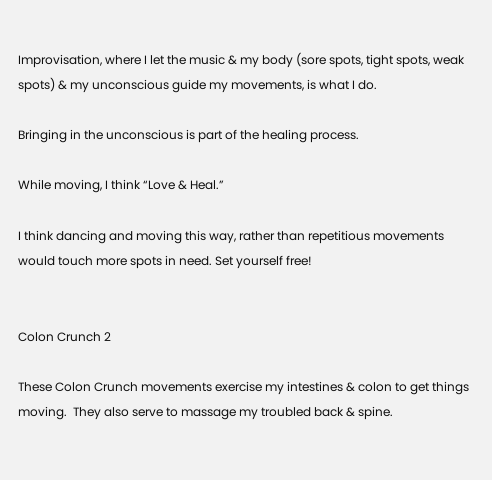Improvisation, where I let the music & my body (sore spots, tight spots, weak spots) & my unconscious guide my movements, is what I do.

Bringing in the unconscious is part of the healing process.

While moving, I think “Love & Heal.”

I think dancing and moving this way, rather than repetitious movements would touch more spots in need. Set yourself free!


Colon Crunch 2

These Colon Crunch movements exercise my intestines & colon to get things moving.  They also serve to massage my troubled back & spine.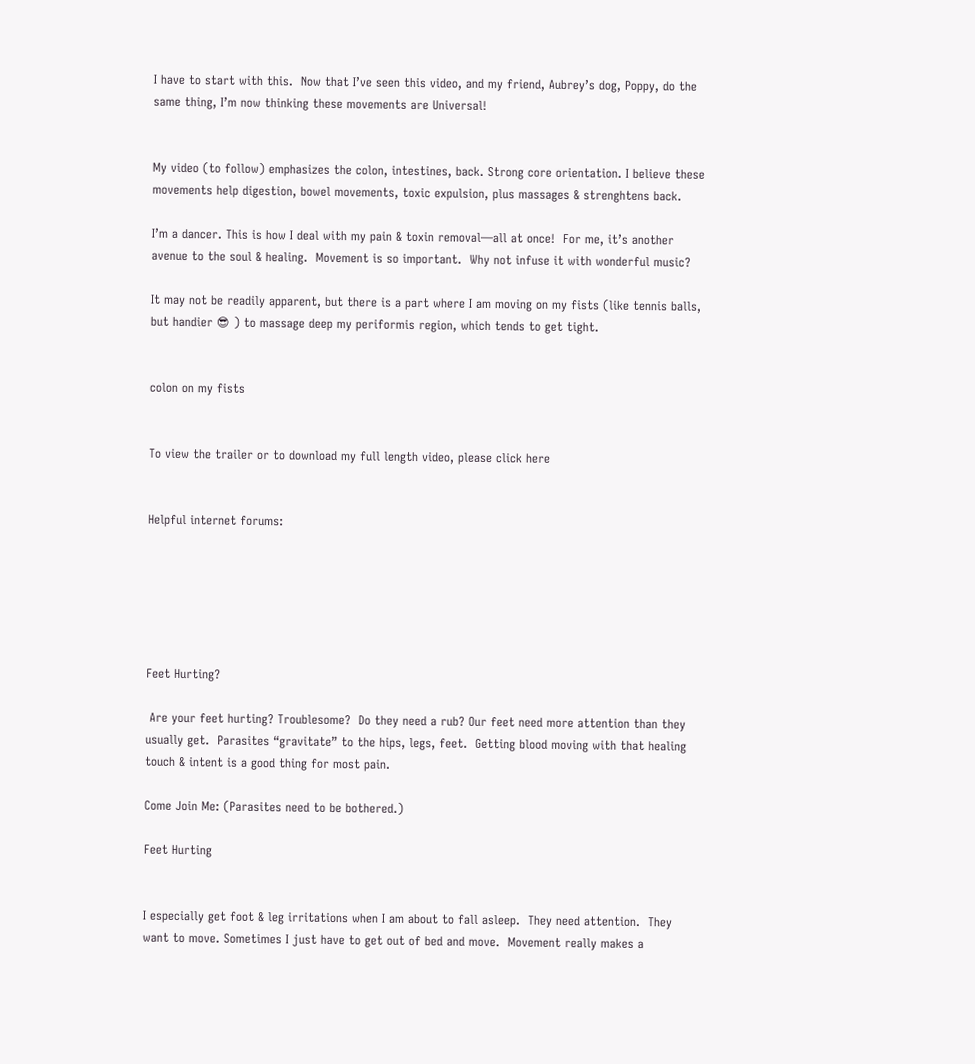I have to start with this.  Now that I’ve seen this video, and my friend, Aubrey’s dog, Poppy, do the same thing, I’m now thinking these movements are Universal!


My video (to follow) emphasizes the colon, intestines, back. Strong core orientation. I believe these movements help digestion, bowel movements, toxic expulsion, plus massages & strenghtens back.

I’m a dancer. This is how I deal with my pain & toxin removal—all at once!  For me, it’s another avenue to the soul & healing.  Movement is so important.  Why not infuse it with wonderful music?

It may not be readily apparent, but there is a part where I am moving on my fists (like tennis balls, but handier 😎 ) to massage deep my periformis region, which tends to get tight.


colon on my fists


To view the trailer or to download my full length video, please click here


Helpful internet forums:






Feet Hurting?

 Are your feet hurting? Troublesome?  Do they need a rub? Our feet need more attention than they usually get.  Parasites “gravitate” to the hips, legs, feet.  Getting blood moving with that healing touch & intent is a good thing for most pain.

Come Join Me: (Parasites need to be bothered.)

Feet Hurting


I especially get foot & leg irritations when I am about to fall asleep.  They need attention.  They want to move. Sometimes I just have to get out of bed and move.  Movement really makes a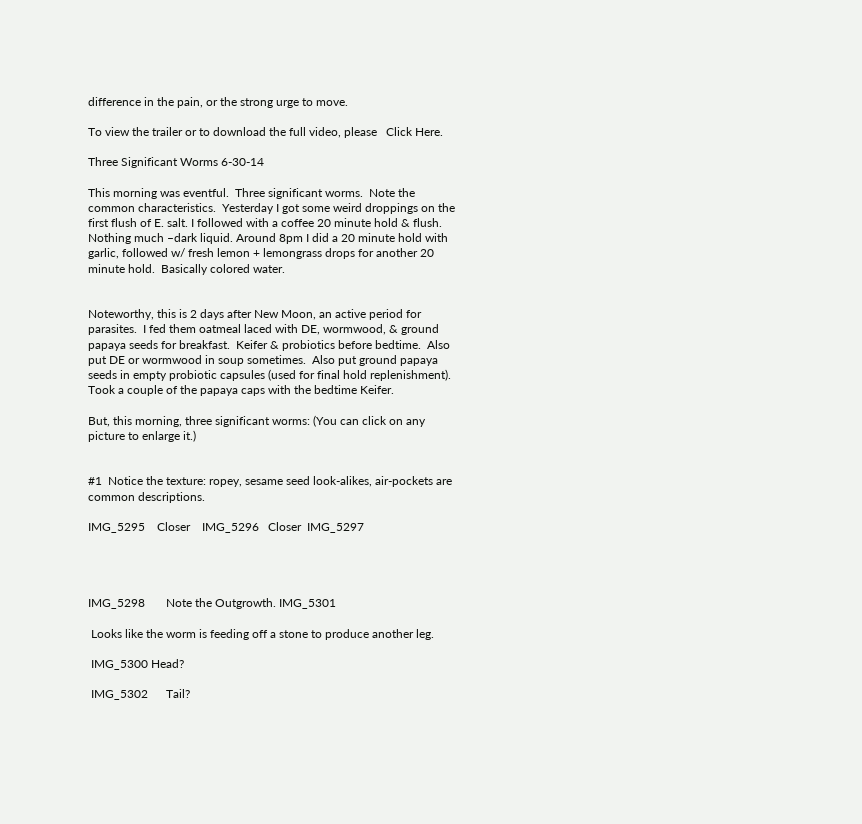difference in the pain, or the strong urge to move.

To view the trailer or to download the full video, please   Click Here.

Three Significant Worms 6-30-14

This morning was eventful.  Three significant worms.  Note the common characteristics.  Yesterday I got some weird droppings on the first flush of E. salt. I followed with a coffee 20 minute hold & flush. Nothing much –dark liquid. Around 8pm I did a 20 minute hold with garlic, followed w/ fresh lemon + lemongrass drops for another 20 minute hold.  Basically colored water.


Noteworthy, this is 2 days after New Moon, an active period for parasites.  I fed them oatmeal laced with DE, wormwood, & ground papaya seeds for breakfast.  Keifer & probiotics before bedtime.  Also put DE or wormwood in soup sometimes.  Also put ground papaya seeds in empty probiotic capsules (used for final hold replenishment).  Took a couple of the papaya caps with the bedtime Keifer.

But, this morning, three significant worms: (You can click on any picture to enlarge it.)


#1  Notice the texture: ropey, sesame seed look-alikes, air-pockets are common descriptions.

IMG_5295    Closer    IMG_5296   Closer  IMG_5297




IMG_5298       Note the Outgrowth. IMG_5301

 Looks like the worm is feeding off a stone to produce another leg.

 IMG_5300 Head?

 IMG_5302      Tail?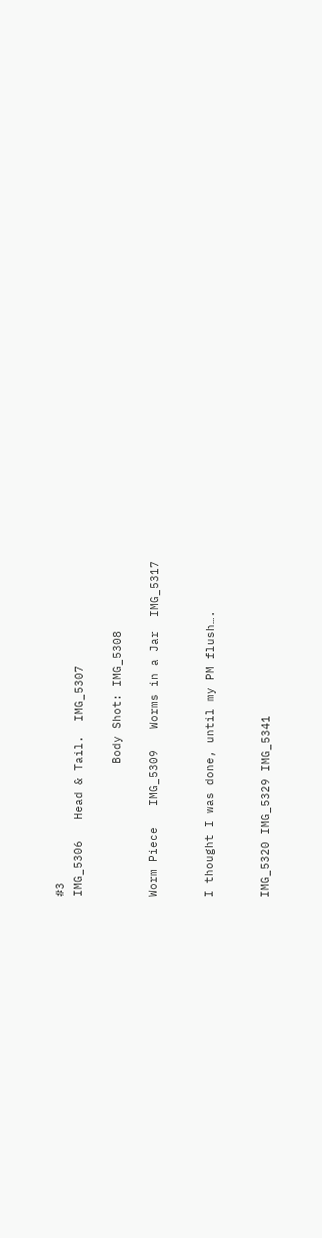#3                                                                                                                                                                                                                             IMG_5306   Head & Tail.  IMG_5307

                   Body Shot: IMG_5308

Worm Piece   IMG_5309   Worms in a Jar  IMG_5317


I thought I was done, until my PM flush….


IMG_5320 IMG_5329 IMG_5341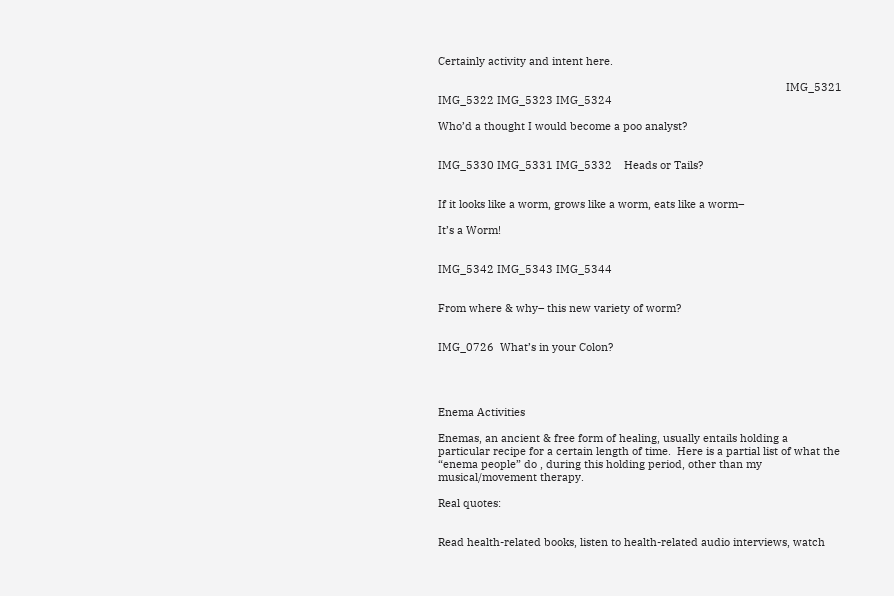Certainly activity and intent here.

                                                                                                                    IMG_5321 IMG_5322 IMG_5323 IMG_5324

Who’d a thought I would become a poo analyst?


IMG_5330 IMG_5331 IMG_5332    Heads or Tails?


If it looks like a worm, grows like a worm, eats like a worm–

It’s a Worm!


IMG_5342 IMG_5343 IMG_5344


From where & why– this new variety of worm?


IMG_0726  What’s in your Colon?




Enema Activities

Enemas, an ancient & free form of healing, usually entails holding a particular recipe for a certain length of time.  Here is a partial list of what the “enema people” do , during this holding period, other than my musical/movement therapy.

Real quotes:


Read health-related books, listen to health-related audio interviews, watch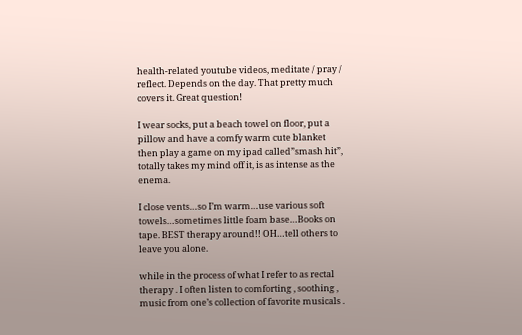health-related youtube videos, meditate / pray / reflect. Depends on the day. That pretty much covers it. Great question!

I wear socks, put a beach towel on floor, put a pillow and have a comfy warm cute blanket then play a game on my ipad called”smash hit”, totally takes my mind off it, is as intense as the enema.

I close vents…so I’m warm…use various soft towels…sometimes little foam base…Books on tape. BEST therapy around!! OH…tell others to leave you alone.

while in the process of what I refer to as rectal therapy . I often listen to comforting , soothing , music from one’s collection of favorite musicals .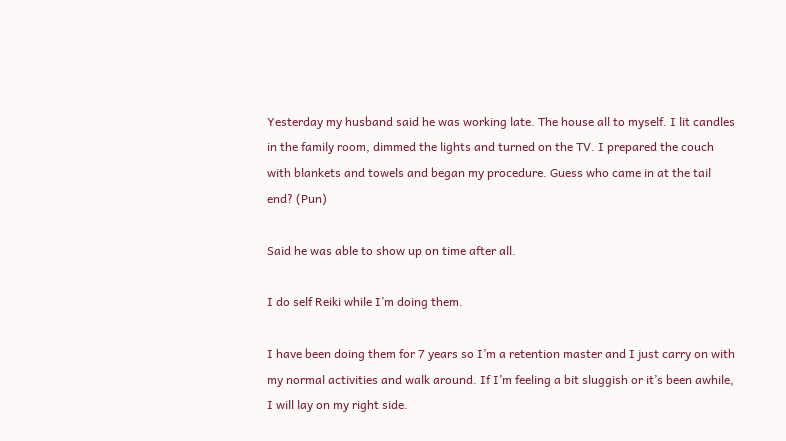Yesterday my husband said he was working late. The house all to myself. I lit candles in the family room, dimmed the lights and turned on the TV. I prepared the couch with blankets and towels and began my procedure. Guess who came in at the tail end? (Pun)

Said he was able to show up on time after all.

I do self Reiki while I’m doing them.

I have been doing them for 7 years so I’m a retention master and I just carry on with my normal activities and walk around. If I’m feeling a bit sluggish or it’s been awhile, I will lay on my right side.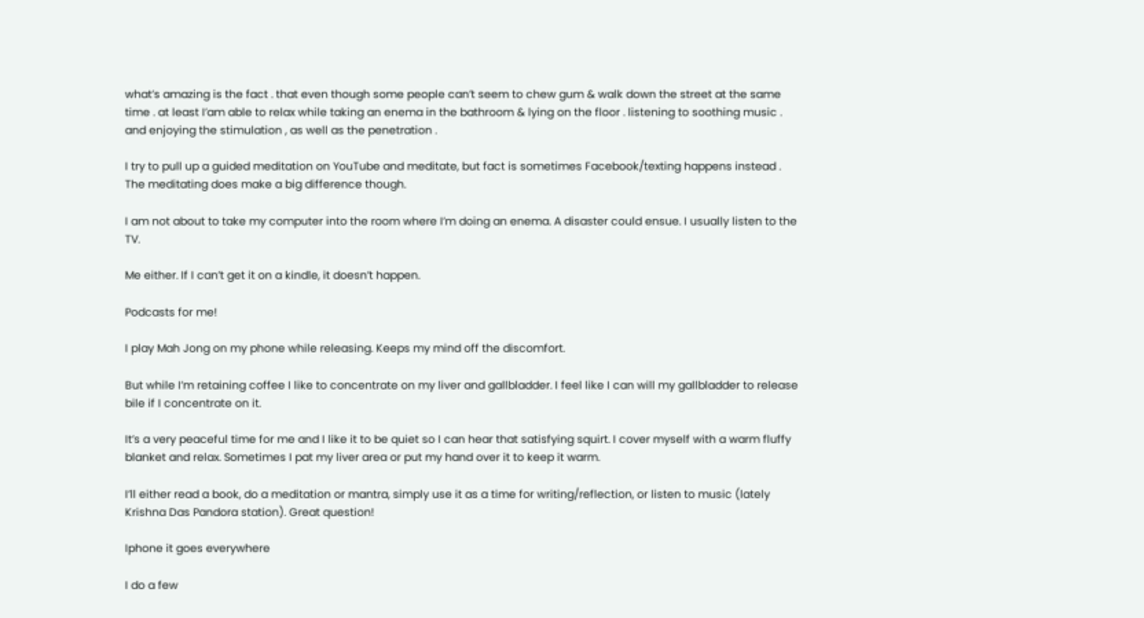what’s amazing is the fact . that even though some people can’t seem to chew gum & walk down the street at the same time . at least I’am able to relax while taking an enema in the bathroom & lying on the floor . listening to soothing music . and enjoying the stimulation , as well as the penetration .

I try to pull up a guided meditation on YouTube and meditate, but fact is sometimes Facebook/texting happens instead . The meditating does make a big difference though.

I am not about to take my computer into the room where I’m doing an enema. A disaster could ensue. I usually listen to the TV.

Me either. If I can’t get it on a kindle, it doesn’t happen.

Podcasts for me!

I play Mah Jong on my phone while releasing. Keeps my mind off the discomfort.

But while I’m retaining coffee I like to concentrate on my liver and gallbladder. I feel like I can will my gallbladder to release bile if I concentrate on it.

It’s a very peaceful time for me and I like it to be quiet so I can hear that satisfying squirt. I cover myself with a warm fluffy blanket and relax. Sometimes I pat my liver area or put my hand over it to keep it warm.

I’ll either read a book, do a meditation or mantra, simply use it as a time for writing/reflection, or listen to music (lately Krishna Das Pandora station). Great question!

Iphone it goes everywhere

I do a few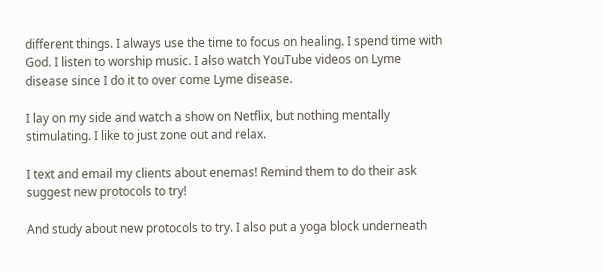different things. I always use the time to focus on healing. I spend time with God. I listen to worship music. I also watch YouTube videos on Lyme disease since I do it to over come Lyme disease.

I lay on my side and watch a show on Netflix, but nothing mentally stimulating. I like to just zone out and relax.

I text and email my clients about enemas! Remind them to do their ask suggest new protocols to try!

And study about new protocols to try. I also put a yoga block underneath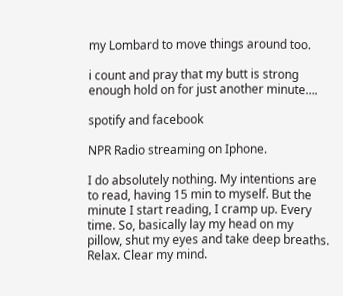my Lombard to move things around too.

i count and pray that my butt is strong enough hold on for just another minute….

spotify and facebook

NPR Radio streaming on Iphone.

I do absolutely nothing. My intentions are to read, having 15 min to myself. But the minute I start reading, I cramp up. Every time. So, basically lay my head on my pillow, shut my eyes and take deep breaths. Relax. Clear my mind.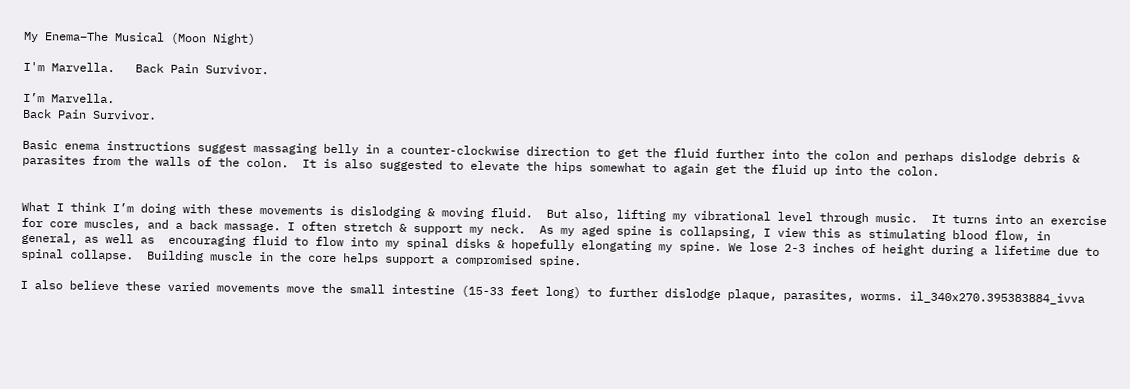My Enema–The Musical (Moon Night)

I'm Marvella.   Back Pain Survivor.

I’m Marvella.
Back Pain Survivor.

Basic enema instructions suggest massaging belly in a counter-clockwise direction to get the fluid further into the colon and perhaps dislodge debris & parasites from the walls of the colon.  It is also suggested to elevate the hips somewhat to again get the fluid up into the colon.


What I think I’m doing with these movements is dislodging & moving fluid.  But also, lifting my vibrational level through music.  It turns into an exercise for core muscles, and a back massage. I often stretch & support my neck.  As my aged spine is collapsing, I view this as stimulating blood flow, in general, as well as  encouraging fluid to flow into my spinal disks & hopefully elongating my spine. We lose 2-3 inches of height during a lifetime due to spinal collapse.  Building muscle in the core helps support a compromised spine.

I also believe these varied movements move the small intestine (15-33 feet long) to further dislodge plaque, parasites, worms. il_340x270.395383884_ivva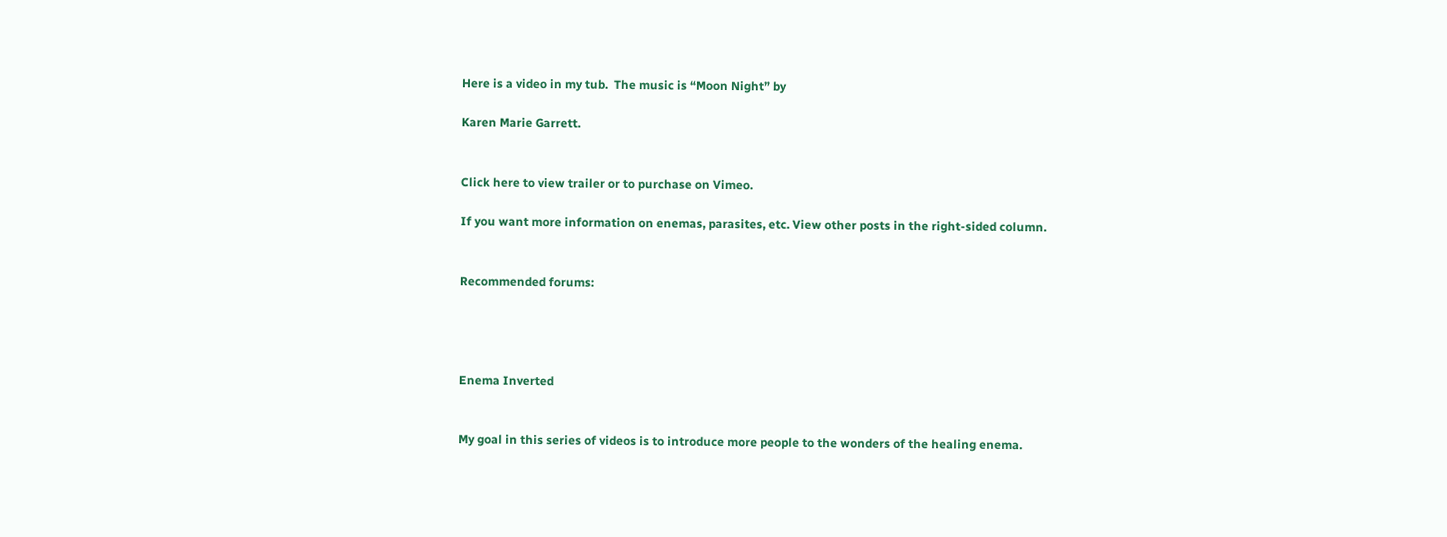Here is a video in my tub.  The music is “Moon Night” by

Karen Marie Garrett.


Click here to view trailer or to purchase on Vimeo.

If you want more information on enemas, parasites, etc. View other posts in the right-sided column.


Recommended forums:




Enema Inverted


My goal in this series of videos is to introduce more people to the wonders of the healing enema.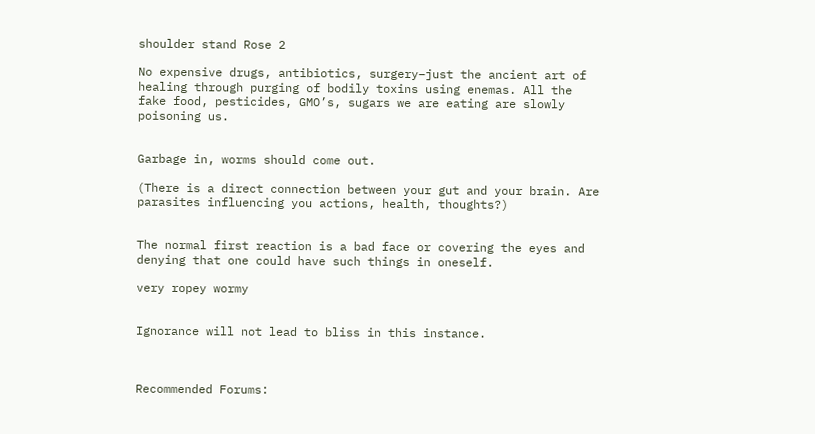shoulder stand Rose 2

No expensive drugs, antibiotics, surgery–just the ancient art of healing through purging of bodily toxins using enemas. All the fake food, pesticides, GMO’s, sugars we are eating are slowly poisoning us.


Garbage in, worms should come out.

(There is a direct connection between your gut and your brain. Are parasites influencing you actions, health, thoughts?)


The normal first reaction is a bad face or covering the eyes and denying that one could have such things in oneself.

very ropey wormy


Ignorance will not lead to bliss in this instance.



Recommended Forums: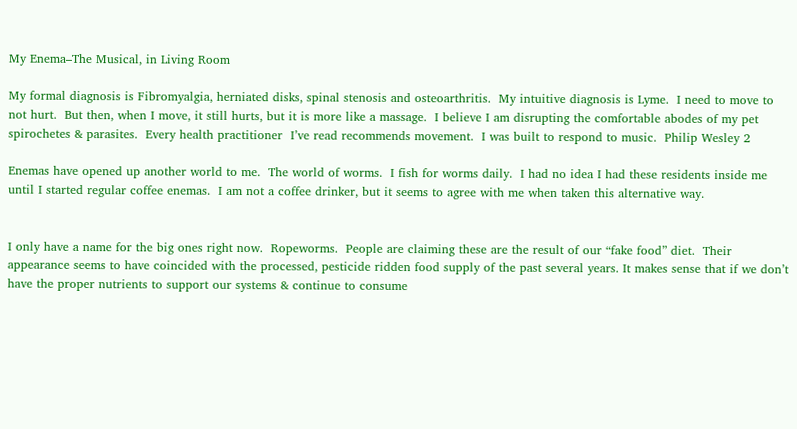My Enema–The Musical, in Living Room

My formal diagnosis is Fibromyalgia, herniated disks, spinal stenosis and osteoarthritis.  My intuitive diagnosis is Lyme.  I need to move to not hurt.  But then, when I move, it still hurts, but it is more like a massage.  I believe I am disrupting the comfortable abodes of my pet spirochetes & parasites.  Every health practitioner  I’ve read recommends movement.  I was built to respond to music.  Philip Wesley 2

Enemas have opened up another world to me.  The world of worms.  I fish for worms daily.  I had no idea I had these residents inside me until I started regular coffee enemas.  I am not a coffee drinker, but it seems to agree with me when taken this alternative way.


I only have a name for the big ones right now.  Ropeworms.  People are claiming these are the result of our “fake food” diet.  Their appearance seems to have coincided with the processed, pesticide ridden food supply of the past several years. It makes sense that if we don’t have the proper nutrients to support our systems & continue to consume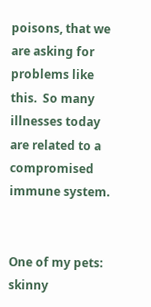poisons, that we are asking for problems like this.  So many illnesses today are related to a compromised immune system.


One of my pets:  skinny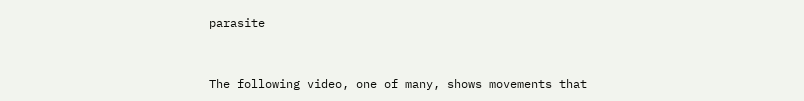parasite


The following video, one of many, shows movements that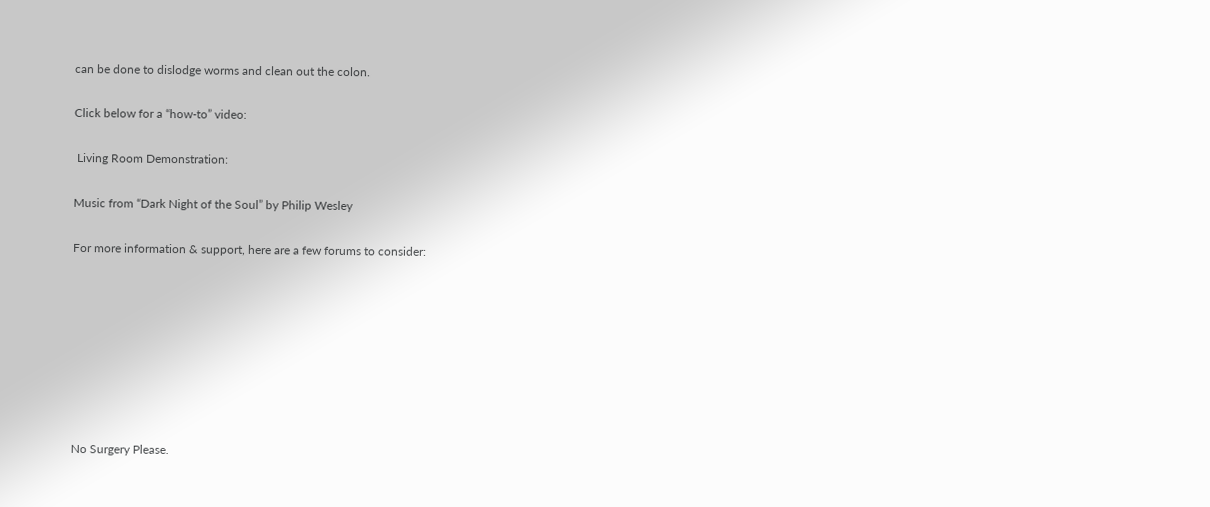can be done to dislodge worms and clean out the colon.

Click below for a “how-to” video:

 Living Room Demonstration:

Music from “Dark Night of the Soul” by Philip Wesley

For more information & support, here are a few forums to consider:








No Surgery Please.